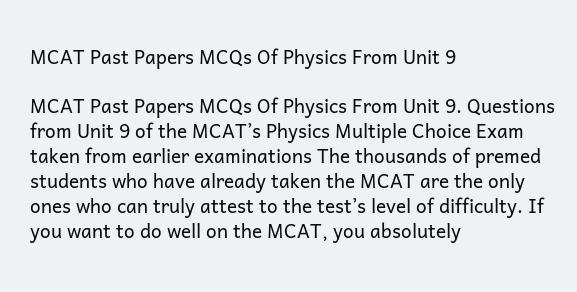MCAT Past Papers MCQs Of Physics From Unit 9

MCAT Past Papers MCQs Of Physics From Unit 9. Questions from Unit 9 of the MCAT’s Physics Multiple Choice Exam taken from earlier examinations The thousands of premed students who have already taken the MCAT are the only ones who can truly attest to the test’s level of difficulty. If you want to do well on the MCAT, you absolutely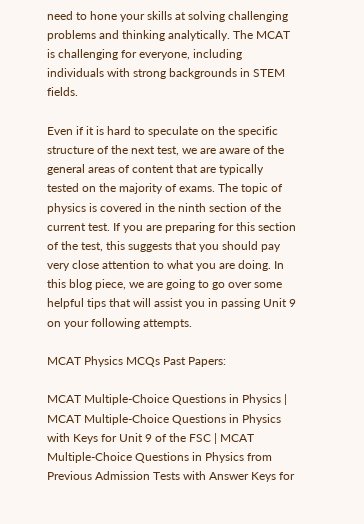need to hone your skills at solving challenging problems and thinking analytically. The MCAT is challenging for everyone, including individuals with strong backgrounds in STEM fields.

Even if it is hard to speculate on the specific structure of the next test, we are aware of the general areas of content that are typically tested on the majority of exams. The topic of physics is covered in the ninth section of the current test. If you are preparing for this section of the test, this suggests that you should pay very close attention to what you are doing. In this blog piece, we are going to go over some helpful tips that will assist you in passing Unit 9 on your following attempts.

MCAT Physics MCQs Past Papers:

MCAT Multiple-Choice Questions in Physics | MCAT Multiple-Choice Questions in Physics with Keys for Unit 9 of the FSC | MCAT Multiple-Choice Questions in Physics from Previous Admission Tests with Answer Keys for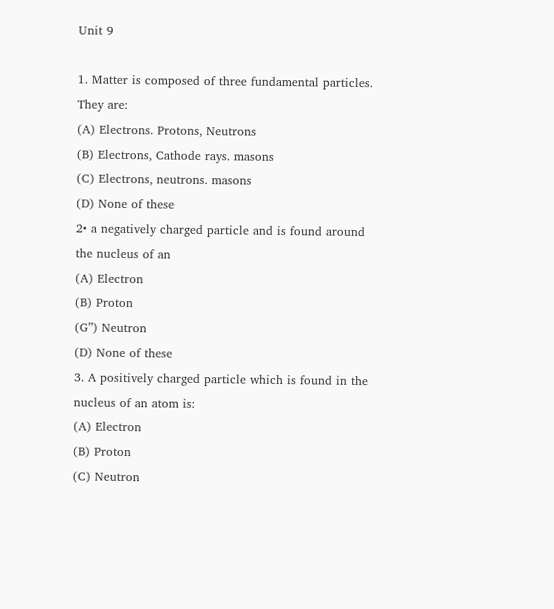Unit 9

1. Matter is composed of three fundamental particles. They are:
(A) Electrons. Protons, Neutrons
(B) Electrons, Cathode rays. masons
(C) Electrons, neutrons. masons
(D) None of these
2• a negatively charged particle and is found around the nucleus of an
(A) Electron
(B) Proton
(G”) Neutron
(D) None of these
3. A positively charged particle which is found in the nucleus of an atom is:
(A) Electron
(B) Proton
(C) Neutron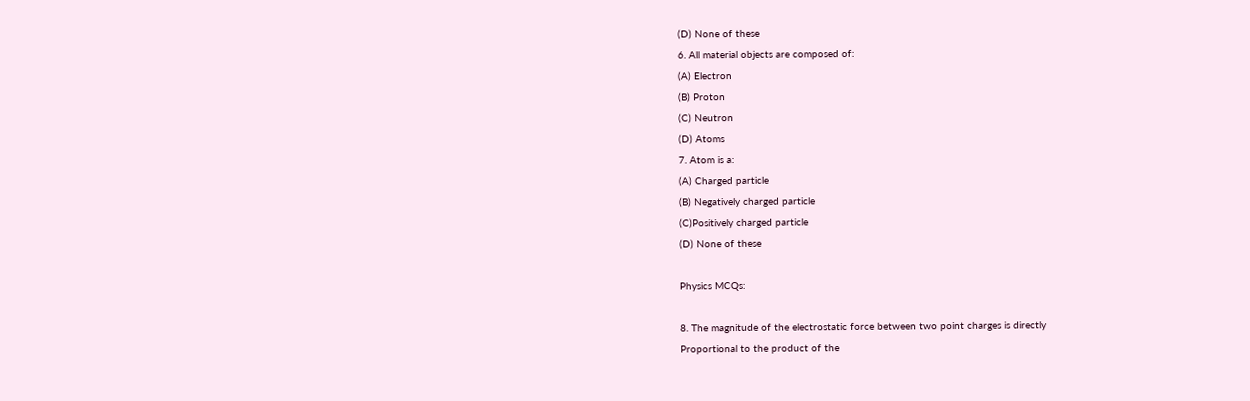(D) None of these
6. All material objects are composed of:
(A) Electron
(B) Proton
(C) Neutron
(D) Atoms
7. Atom is a:
(A) Charged particle
(B) Negatively charged particle
(C)Positively charged particle
(D) None of these

Physics MCQs:

8. The magnitude of the electrostatic force between two point charges is directly
Proportional to the product of the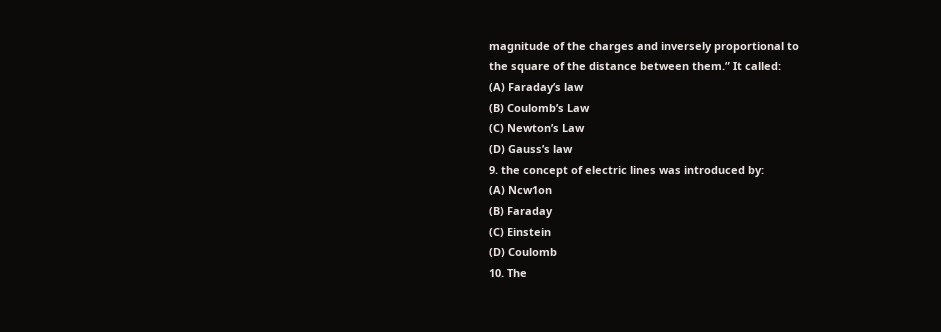magnitude of the charges and inversely proportional to
the square of the distance between them.” It called:
(A) Faraday’s law
(B) Coulomb’s Law
(C) Newton’s Law
(D) Gauss’s law
9. the concept of electric lines was introduced by:
(A) Ncw1on
(B) Faraday
(C) Einstein
(D) Coulomb
10. The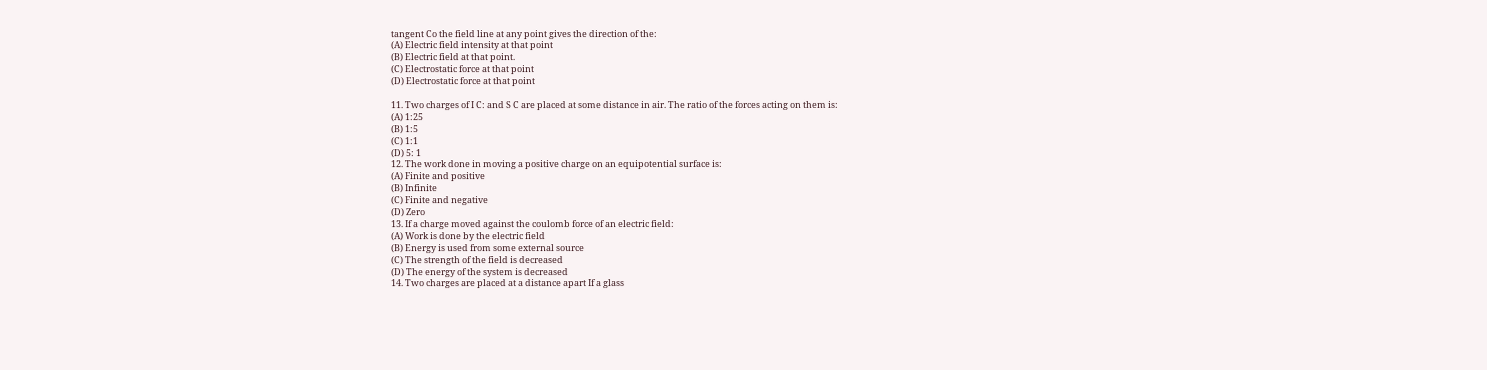tangent Co the field line at any point gives the direction of the:
(A) Electric field intensity at that point
(B) Electric field at that point.
(C) Electrostatic force at that point
(D) Electrostatic force at that point

11. Two charges of I C: and S C are placed at some distance in air. The ratio of the forces acting on them is:
(A) 1:25
(B) 1:5
(C) 1:1
(D) 5: 1
12. The work done in moving a positive charge on an equipotential surface is:
(A) Finite and positive
(B) Infinite
(C) Finite and negative
(D) Zero
13. If a charge moved against the coulomb force of an electric field:
(A) Work is done by the electric field
(B) Energy is used from some external source
(C) The strength of the field is decreased
(D) The energy of the system is decreased
14. Two charges are placed at a distance apart If a glass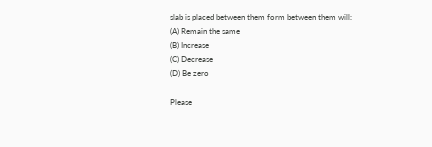slab is placed between them form between them will:
(A) Remain the same
(B) Increase
(C) Decrease
(D) Be zero

Please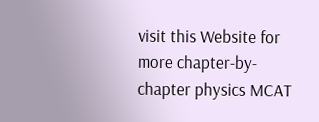visit this Website for more chapter-by-chapter physics MCAT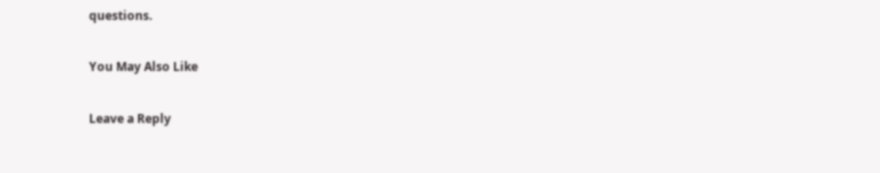questions.

You May Also Like

Leave a Reply